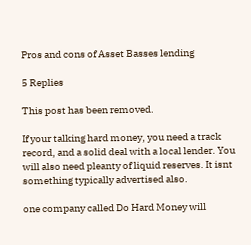Pros and cons of Asset Basses lending

5 Replies

This post has been removed.

If your talking hard money, you need a track record, and a solid deal with a local lender. You will also need pleanty of liquid reserves. It isnt something typically advertised also.

one company called Do Hard Money will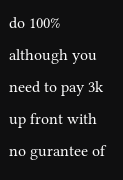do 100% although you need to pay 3k up front with no gurantee of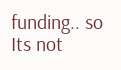funding.. so Its not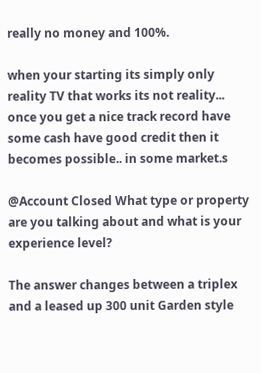really no money and 100%.

when your starting its simply only reality TV that works its not reality... once you get a nice track record have some cash have good credit then it becomes possible.. in some market.s

@Account Closed What type or property are you talking about and what is your experience level?

The answer changes between a triplex and a leased up 300 unit Garden style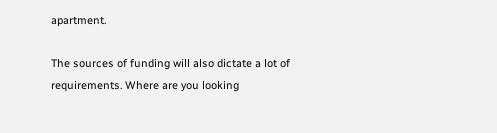apartment.

The sources of funding will also dictate a lot of requirements. Where are you looking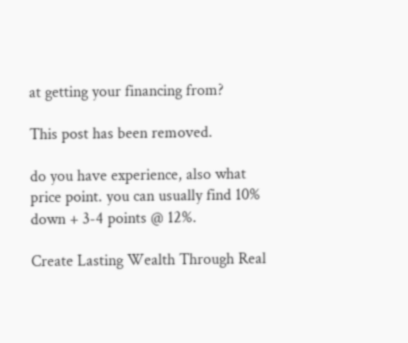at getting your financing from?

This post has been removed.

do you have experience, also what price point. you can usually find 10% down + 3-4 points @ 12%.

Create Lasting Wealth Through Real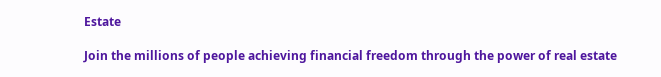Estate

Join the millions of people achieving financial freedom through the power of real estate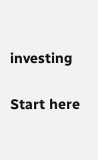investing

Start here